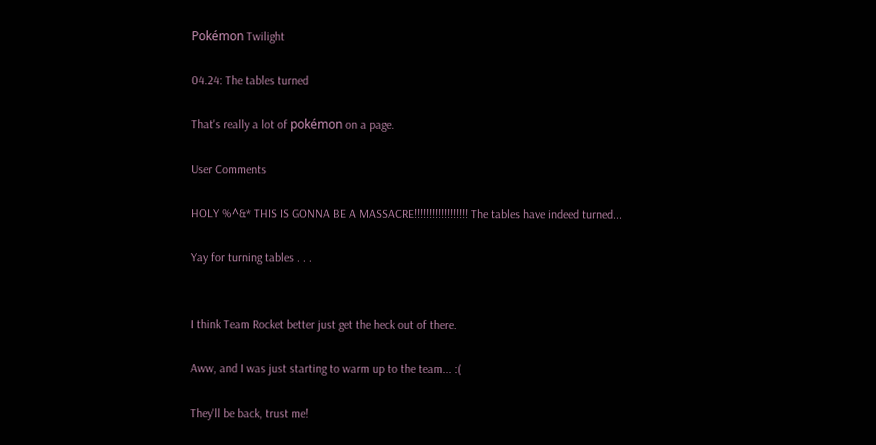Pokémon Twilight

04.24: The tables turned

That's really a lot of pokémon on a page.

User Comments

HOLY %^&* THIS IS GONNA BE A MASSACRE!!!!!!!!!!!!!!!!!! The tables have indeed turned...

Yay for turning tables . . .


I think Team Rocket better just get the heck out of there.

Aww, and I was just starting to warm up to the team... :(

They'll be back, trust me!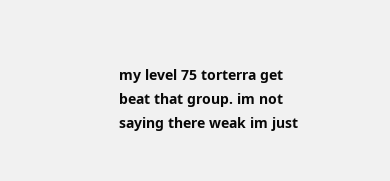my level 75 torterra get beat that group. im not saying there weak im just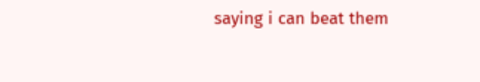saying i can beat them